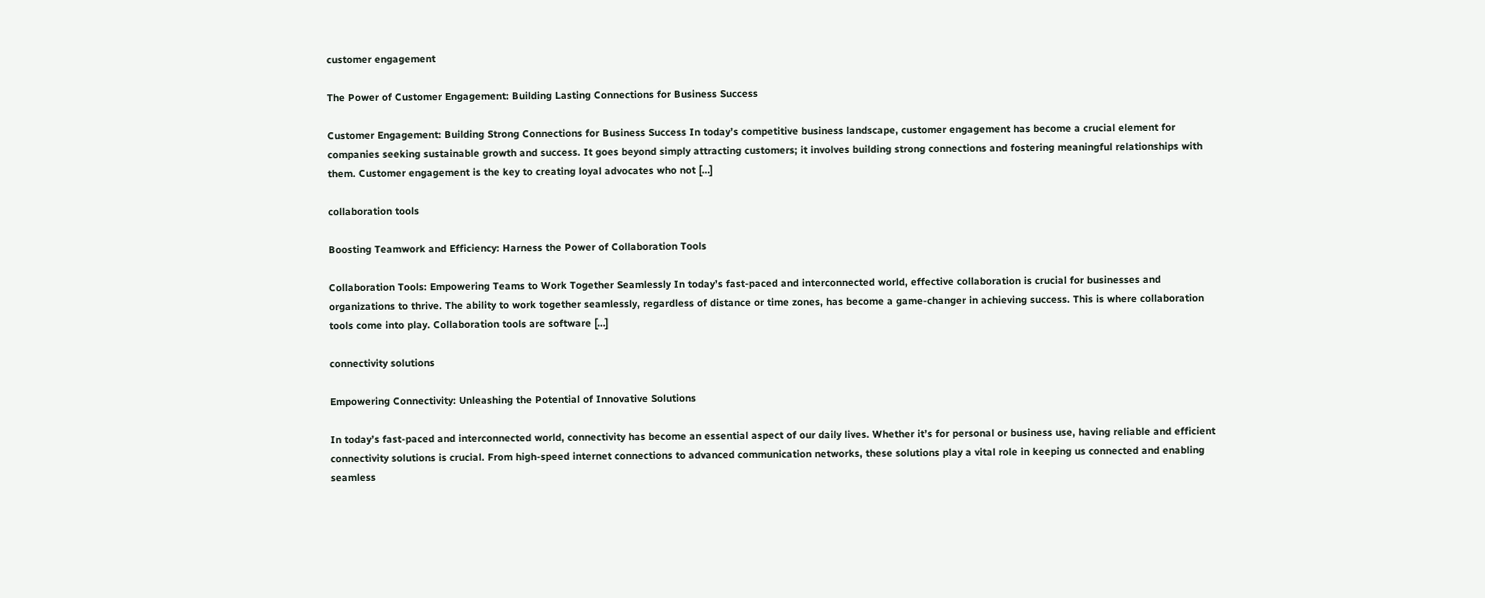customer engagement

The Power of Customer Engagement: Building Lasting Connections for Business Success

Customer Engagement: Building Strong Connections for Business Success In today’s competitive business landscape, customer engagement has become a crucial element for companies seeking sustainable growth and success. It goes beyond simply attracting customers; it involves building strong connections and fostering meaningful relationships with them. Customer engagement is the key to creating loyal advocates who not […]

collaboration tools

Boosting Teamwork and Efficiency: Harness the Power of Collaboration Tools

Collaboration Tools: Empowering Teams to Work Together Seamlessly In today’s fast-paced and interconnected world, effective collaboration is crucial for businesses and organizations to thrive. The ability to work together seamlessly, regardless of distance or time zones, has become a game-changer in achieving success. This is where collaboration tools come into play. Collaboration tools are software […]

connectivity solutions

Empowering Connectivity: Unleashing the Potential of Innovative Solutions

In today’s fast-paced and interconnected world, connectivity has become an essential aspect of our daily lives. Whether it’s for personal or business use, having reliable and efficient connectivity solutions is crucial. From high-speed internet connections to advanced communication networks, these solutions play a vital role in keeping us connected and enabling seamless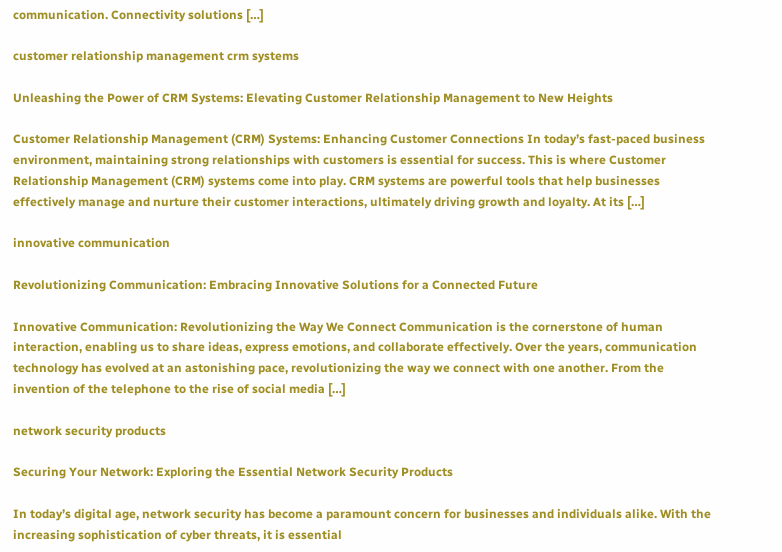communication. Connectivity solutions […]

customer relationship management crm systems

Unleashing the Power of CRM Systems: Elevating Customer Relationship Management to New Heights

Customer Relationship Management (CRM) Systems: Enhancing Customer Connections In today’s fast-paced business environment, maintaining strong relationships with customers is essential for success. This is where Customer Relationship Management (CRM) systems come into play. CRM systems are powerful tools that help businesses effectively manage and nurture their customer interactions, ultimately driving growth and loyalty. At its […]

innovative communication

Revolutionizing Communication: Embracing Innovative Solutions for a Connected Future

Innovative Communication: Revolutionizing the Way We Connect Communication is the cornerstone of human interaction, enabling us to share ideas, express emotions, and collaborate effectively. Over the years, communication technology has evolved at an astonishing pace, revolutionizing the way we connect with one another. From the invention of the telephone to the rise of social media […]

network security products

Securing Your Network: Exploring the Essential Network Security Products

In today’s digital age, network security has become a paramount concern for businesses and individuals alike. With the increasing sophistication of cyber threats, it is essential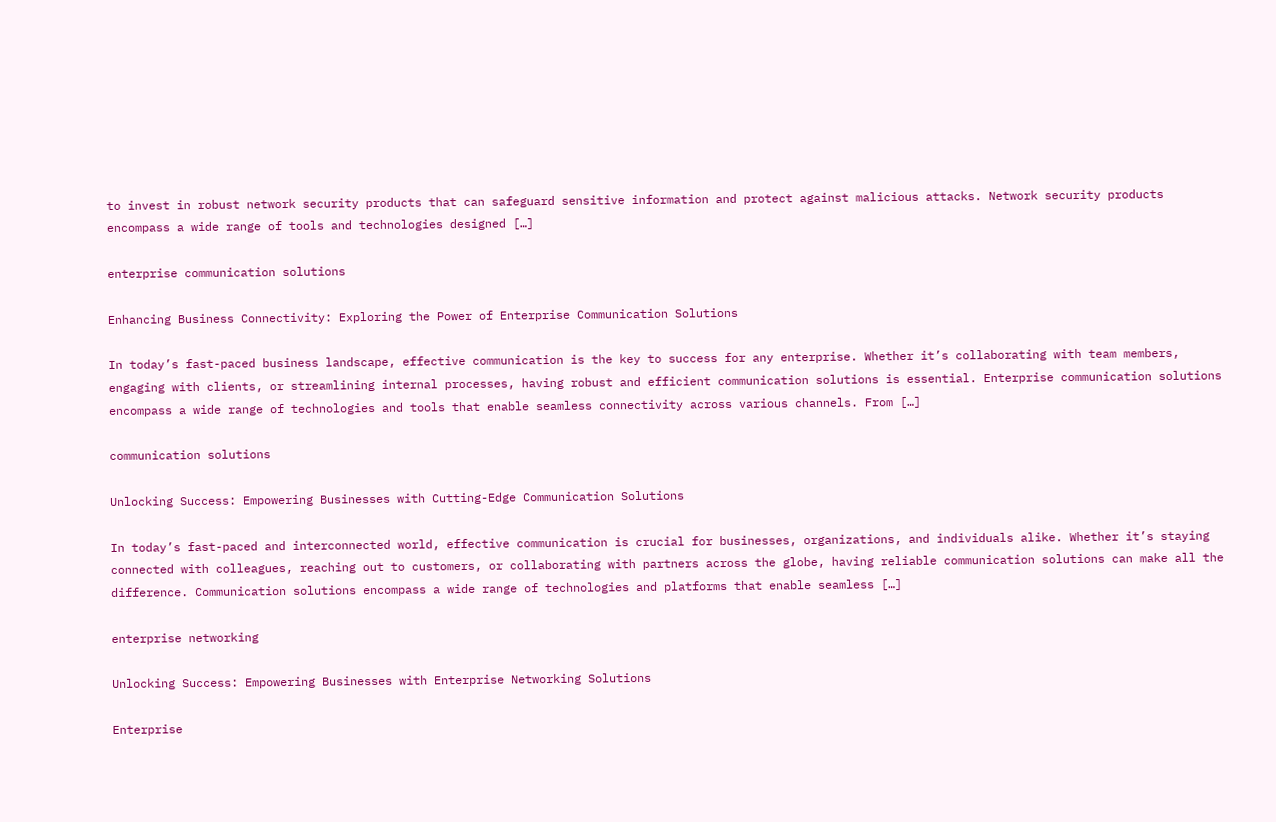to invest in robust network security products that can safeguard sensitive information and protect against malicious attacks. Network security products encompass a wide range of tools and technologies designed […]

enterprise communication solutions

Enhancing Business Connectivity: Exploring the Power of Enterprise Communication Solutions

In today’s fast-paced business landscape, effective communication is the key to success for any enterprise. Whether it’s collaborating with team members, engaging with clients, or streamlining internal processes, having robust and efficient communication solutions is essential. Enterprise communication solutions encompass a wide range of technologies and tools that enable seamless connectivity across various channels. From […]

communication solutions

Unlocking Success: Empowering Businesses with Cutting-Edge Communication Solutions

In today’s fast-paced and interconnected world, effective communication is crucial for businesses, organizations, and individuals alike. Whether it’s staying connected with colleagues, reaching out to customers, or collaborating with partners across the globe, having reliable communication solutions can make all the difference. Communication solutions encompass a wide range of technologies and platforms that enable seamless […]

enterprise networking

Unlocking Success: Empowering Businesses with Enterprise Networking Solutions

Enterprise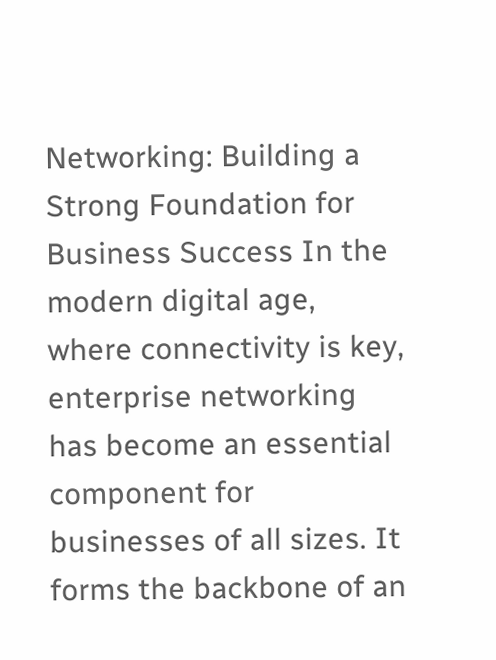Networking: Building a Strong Foundation for Business Success In the modern digital age, where connectivity is key, enterprise networking has become an essential component for businesses of all sizes. It forms the backbone of an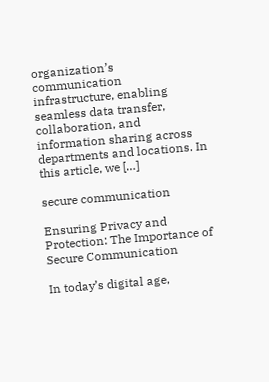organization’s communication infrastructure, enabling seamless data transfer, collaboration, and information sharing across departments and locations. In this article, we […]

secure communication

Ensuring Privacy and Protection: The Importance of Secure Communication

In today’s digital age,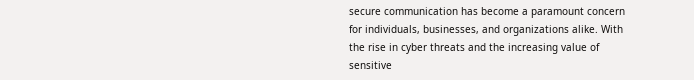secure communication has become a paramount concern for individuals, businesses, and organizations alike. With the rise in cyber threats and the increasing value of sensitive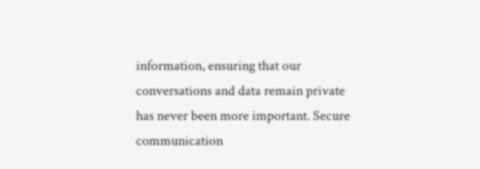information, ensuring that our conversations and data remain private has never been more important. Secure communication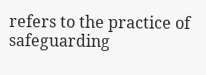refers to the practice of safeguarding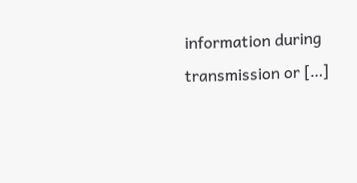information during transmission or […]